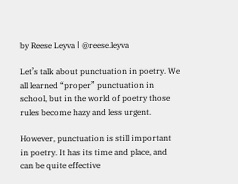by Reese Leyva ǀ @reese.leyva

Let’s talk about punctuation in poetry. We all learned “proper” punctuation in school, but in the world of poetry those rules become hazy and less urgent.

However, punctuation is still important in poetry. It has its time and place, and can be quite effective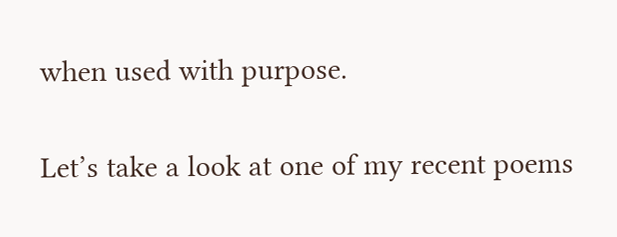when used with purpose.

Let’s take a look at one of my recent poems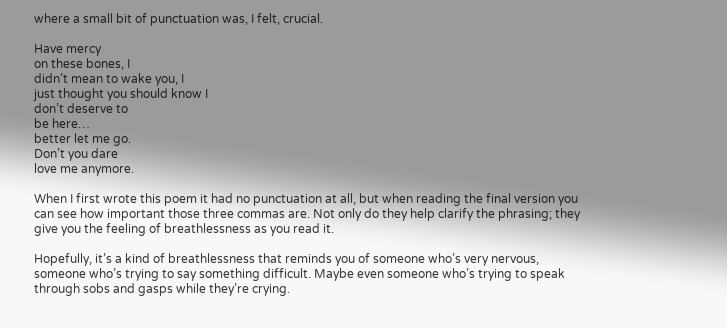where a small bit of punctuation was, I felt, crucial.

Have mercy
on these bones, I
didn’t mean to wake you, I
just thought you should know I
don’t deserve to
be here…
better let me go.
Don’t you dare
love me anymore.

When I first wrote this poem it had no punctuation at all, but when reading the final version you can see how important those three commas are. Not only do they help clarify the phrasing; they give you the feeling of breathlessness as you read it.

Hopefully, it’s a kind of breathlessness that reminds you of someone who’s very nervous, someone who’s trying to say something difficult. Maybe even someone who’s trying to speak through sobs and gasps while they’re crying.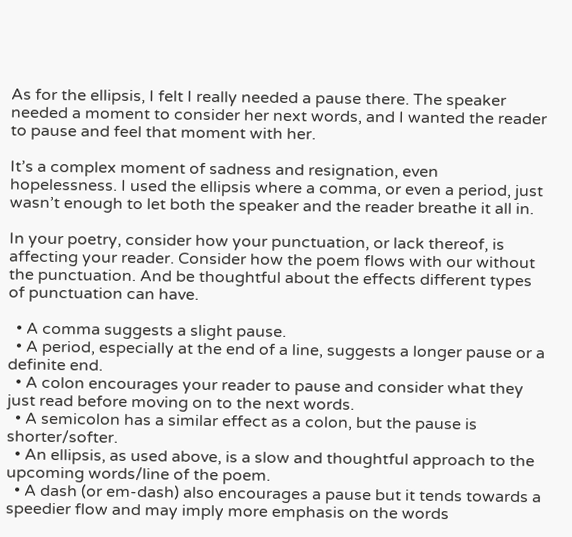As for the ellipsis, I felt I really needed a pause there. The speaker needed a moment to consider her next words, and I wanted the reader to pause and feel that moment with her.

It’s a complex moment of sadness and resignation, even hopelessness. I used the ellipsis where a comma, or even a period, just wasn’t enough to let both the speaker and the reader breathe it all in.

In your poetry, consider how your punctuation, or lack thereof, is affecting your reader. Consider how the poem flows with our without the punctuation. And be thoughtful about the effects different types of punctuation can have.

  • A comma suggests a slight pause.
  • A period, especially at the end of a line, suggests a longer pause or a definite end.
  • A colon encourages your reader to pause and consider what they just read before moving on to the next words.
  • A semicolon has a similar effect as a colon, but the pause is shorter/softer.
  • An ellipsis, as used above, is a slow and thoughtful approach to the upcoming words/line of the poem.
  • A dash (or em-dash) also encourages a pause but it tends towards a speedier flow and may imply more emphasis on the words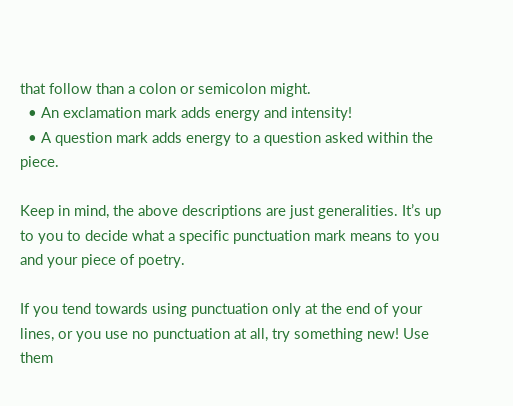that follow than a colon or semicolon might.
  • An exclamation mark adds energy and intensity!
  • A question mark adds energy to a question asked within the piece.

Keep in mind, the above descriptions are just generalities. It’s up to you to decide what a specific punctuation mark means to you and your piece of poetry.

If you tend towards using punctuation only at the end of your lines, or you use no punctuation at all, try something new! Use them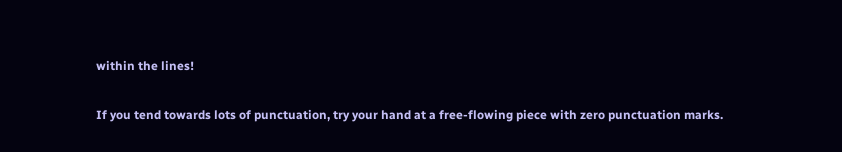within the lines!

If you tend towards lots of punctuation, try your hand at a free-flowing piece with zero punctuation marks.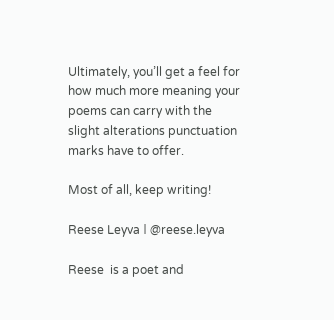Ultimately, you’ll get a feel for how much more meaning your poems can carry with the slight alterations punctuation marks have to offer.

Most of all, keep writing!

Reese Leyva ǀ @reese.leyva

Reese  is a poet and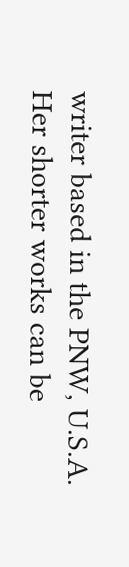writer based in the PNW, U.S.A. Her shorter works can be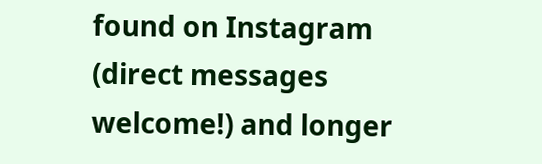found on Instagram (direct messages welcome!) and longer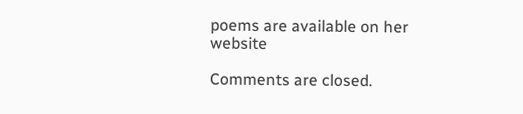poems are available on her website

Comments are closed.